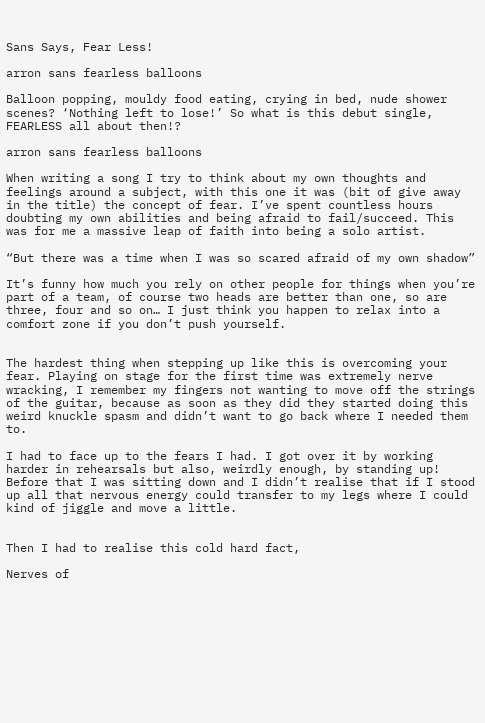Sans Says, Fear Less!

arron sans fearless balloons

Balloon popping, mouldy food eating, crying in bed, nude shower scenes? ‘Nothing left to lose!’ So what is this debut single, FEARLESS all about then!?

arron sans fearless balloons

When writing a song I try to think about my own thoughts and feelings around a subject, with this one it was (bit of give away in the title) the concept of fear. I’ve spent countless hours doubting my own abilities and being afraid to fail/succeed. This was for me a massive leap of faith into being a solo artist.

“But there was a time when I was so scared afraid of my own shadow”

It’s funny how much you rely on other people for things when you’re part of a team, of course two heads are better than one, so are three, four and so on… I just think you happen to relax into a comfort zone if you don’t push yourself.


The hardest thing when stepping up like this is overcoming your fear. Playing on stage for the first time was extremely nerve wracking, I remember my fingers not wanting to move off the strings of the guitar, because as soon as they did they started doing this weird knuckle spasm and didn’t want to go back where I needed them to.

I had to face up to the fears I had. I got over it by working harder in rehearsals but also, weirdly enough, by standing up! Before that I was sitting down and I didn’t realise that if I stood up all that nervous energy could transfer to my legs where I could kind of jiggle and move a little.


Then I had to realise this cold hard fact,

Nerves of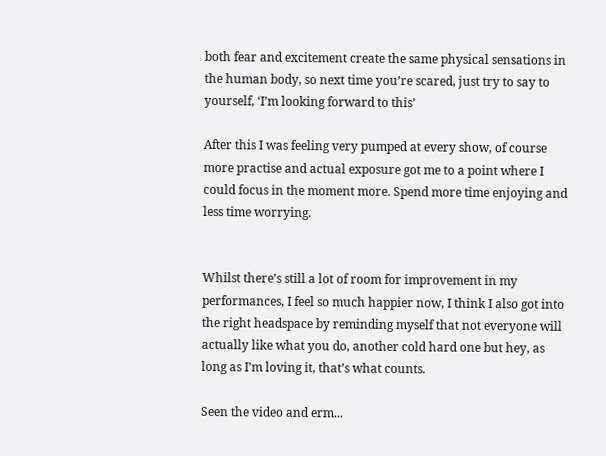both fear and excitement create the same physical sensations in the human body, so next time you’re scared, just try to say to yourself, ‘I’m looking forward to this’

After this I was feeling very pumped at every show, of course more practise and actual exposure got me to a point where I could focus in the moment more. Spend more time enjoying and less time worrying.


Whilst there’s still a lot of room for improvement in my performances, I feel so much happier now, I think I also got into the right headspace by reminding myself that not everyone will actually like what you do, another cold hard one but hey, as long as I’m loving it, that’s what counts.

Seen the video and erm...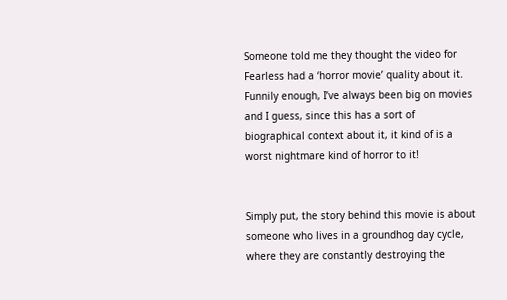Someone told me they thought the video for Fearless had a ‘horror movie’ quality about it. Funnily enough, I’ve always been big on movies and I guess, since this has a sort of biographical context about it, it kind of is a worst nightmare kind of horror to it!


Simply put, the story behind this movie is about someone who lives in a groundhog day cycle, where they are constantly destroying the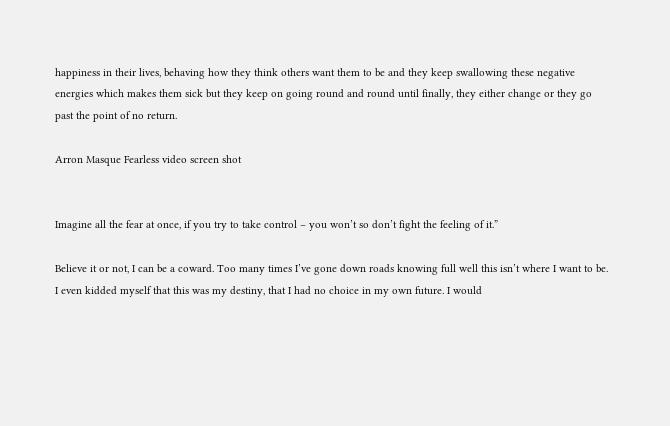happiness in their lives, behaving how they think others want them to be and they keep swallowing these negative energies which makes them sick but they keep on going round and round until finally, they either change or they go past the point of no return.

Arron Masque Fearless video screen shot


Imagine all the fear at once, if you try to take control – you won’t so don’t fight the feeling of it.”

Believe it or not, I can be a coward. Too many times I’ve gone down roads knowing full well this isn’t where I want to be. I even kidded myself that this was my destiny, that I had no choice in my own future. I would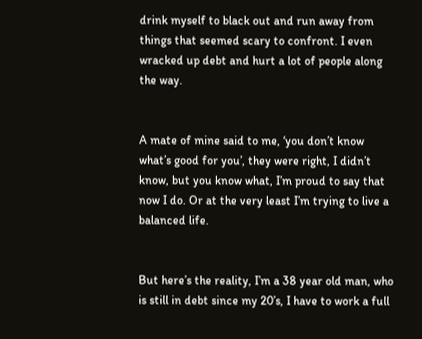drink myself to black out and run away from things that seemed scary to confront. I even wracked up debt and hurt a lot of people along the way.


A mate of mine said to me, ‘you don’t know what’s good for you’, they were right, I didn’t know, but you know what, I’m proud to say that now I do. Or at the very least I’m trying to live a balanced life.


But here’s the reality, I’m a 38 year old man, who is still in debt since my 20’s, I have to work a full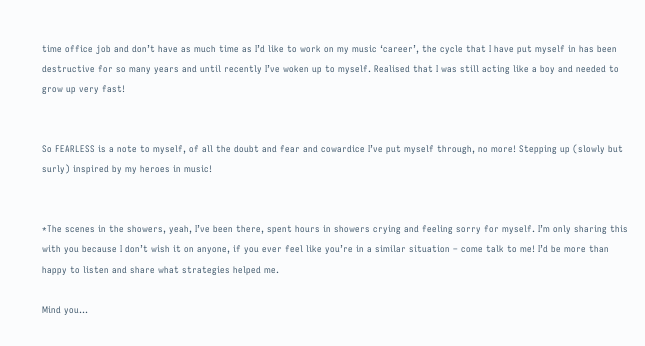time office job and don’t have as much time as I’d like to work on my music ‘career’, the cycle that I have put myself in has been destructive for so many years and until recently I’ve woken up to myself. Realised that I was still acting like a boy and needed to grow up very fast!


So FEARLESS is a note to myself, of all the doubt and fear and cowardice I’ve put myself through, no more! Stepping up (slowly but surly) inspired by my heroes in music!


*The scenes in the showers, yeah, I’ve been there, spent hours in showers crying and feeling sorry for myself. I’m only sharing this with you because I don’t wish it on anyone, if you ever feel like you’re in a similar situation – come talk to me! I’d be more than happy to listen and share what strategies helped me.

Mind you...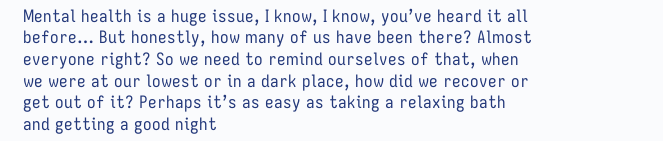Mental health is a huge issue, I know, I know, you’ve heard it all before… But honestly, how many of us have been there? Almost everyone right? So we need to remind ourselves of that, when we were at our lowest or in a dark place, how did we recover or get out of it? Perhaps it’s as easy as taking a relaxing bath and getting a good night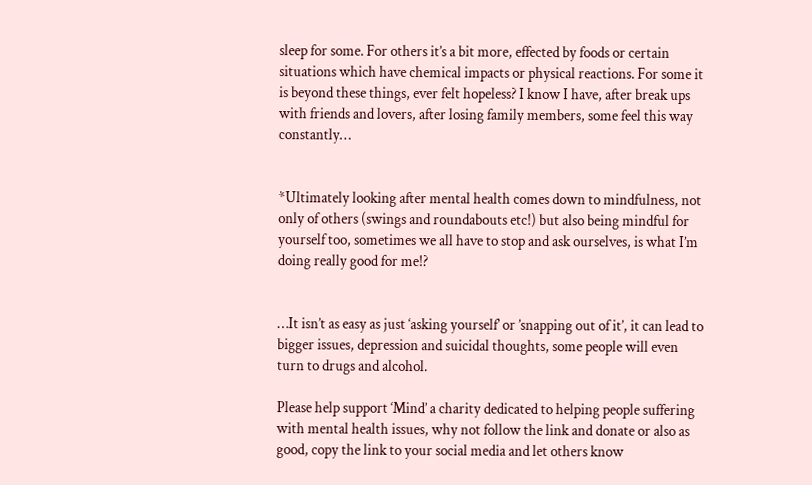sleep for some. For others it’s a bit more, effected by foods or certain situations which have chemical impacts or physical reactions. For some it is beyond these things, ever felt hopeless? I know I have, after break ups with friends and lovers, after losing family members, some feel this way constantly…


*Ultimately looking after mental health comes down to mindfulness, not only of others (swings and roundabouts etc!) but also being mindful for yourself too, sometimes we all have to stop and ask ourselves, is what I’m doing really good for me!?


…It isn’t as easy as just ‘asking yourself’ or ’snapping out of it’, it can lead to bigger issues, depression and suicidal thoughts, some people will even turn to drugs and alcohol.

Please help support ‘Mind’ a charity dedicated to helping people suffering with mental health issues, why not follow the link and donate or also as good, copy the link to your social media and let others know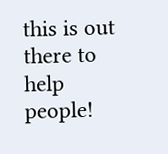this is out there to help people!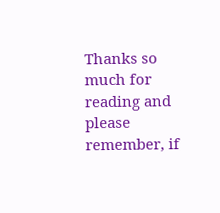Thanks so much for reading and please remember, if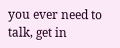you ever need to talk, get in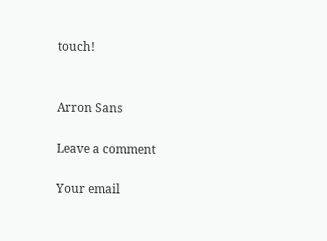touch!


Arron Sans

Leave a comment

Your email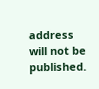address will not be published.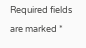Required fields are marked *